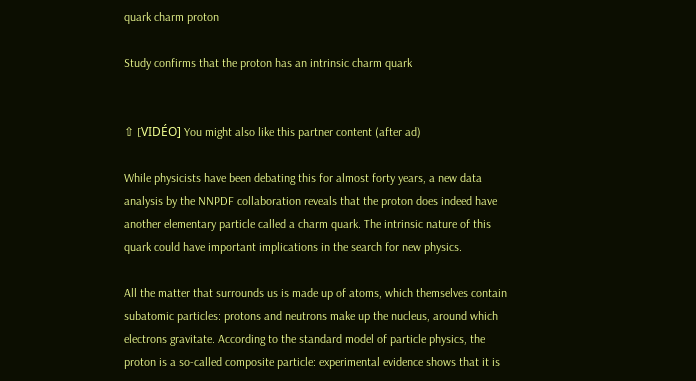quark charm proton

Study confirms that the proton has an intrinsic charm quark


⇧ [VIDÉO] You might also like this partner content (after ad)

While physicists have been debating this for almost forty years, a new data analysis by the NNPDF collaboration reveals that the proton does indeed have another elementary particle called a charm quark. The intrinsic nature of this quark could have important implications in the search for new physics.

All the matter that surrounds us is made up of atoms, which themselves contain subatomic particles: protons and neutrons make up the nucleus, around which electrons gravitate. According to the standard model of particle physics, the proton is a so-called composite particle: experimental evidence shows that it is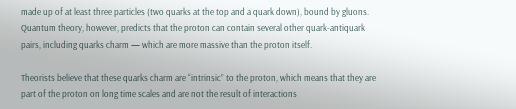made up of at least three particles (two quarks at the top and a quark down), bound by gluons. Quantum theory, however, predicts that the proton can contain several other quark-antiquark pairs, including quarks charm — which are more massive than the proton itself.

Theorists believe that these quarks charm are “intrinsic” to the proton, which means that they are part of the proton on long time scales and are not the result of interactions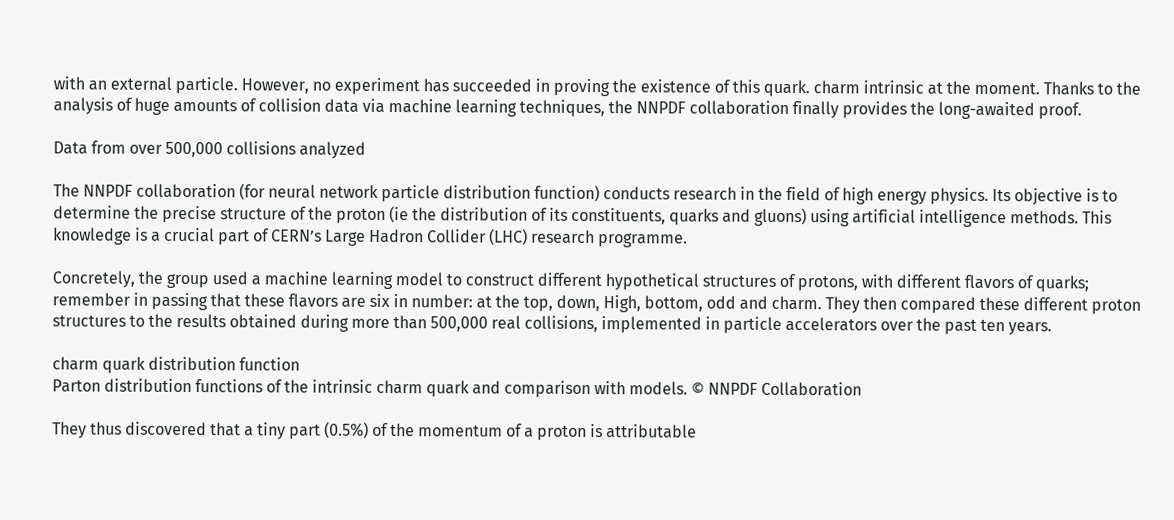with an external particle. However, no experiment has succeeded in proving the existence of this quark. charm intrinsic at the moment. Thanks to the analysis of huge amounts of collision data via machine learning techniques, the NNPDF collaboration finally provides the long-awaited proof.

Data from over 500,000 collisions analyzed

The NNPDF collaboration (for neural network particle distribution function) conducts research in the field of high energy physics. Its objective is to determine the precise structure of the proton (ie the distribution of its constituents, quarks and gluons) using artificial intelligence methods. This knowledge is a crucial part of CERN’s Large Hadron Collider (LHC) research programme.

Concretely, the group used a machine learning model to construct different hypothetical structures of protons, with different flavors of quarks; remember in passing that these flavors are six in number: at the top, down, High, bottom, odd and charm. They then compared these different proton structures to the results obtained during more than 500,000 real collisions, implemented in particle accelerators over the past ten years.

charm quark distribution function
Parton distribution functions of the intrinsic charm quark and comparison with models. © NNPDF Collaboration

They thus discovered that a tiny part (0.5%) of the momentum of a proton is attributable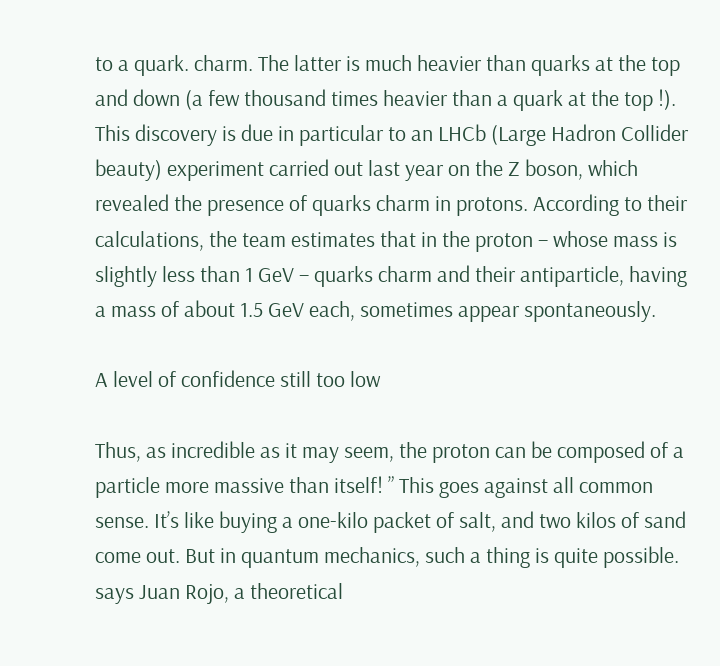to a quark. charm. The latter is much heavier than quarks at the top and down (a few thousand times heavier than a quark at the top !). This discovery is due in particular to an LHCb (Large Hadron Collider beauty) experiment carried out last year on the Z boson, which revealed the presence of quarks charm in protons. According to their calculations, the team estimates that in the proton – whose mass is slightly less than 1 GeV – quarks charm and their antiparticle, having a mass of about 1.5 GeV each, sometimes appear spontaneously.

A level of confidence still too low

Thus, as incredible as it may seem, the proton can be composed of a particle more massive than itself! ” This goes against all common sense. It’s like buying a one-kilo packet of salt, and two kilos of sand come out. But in quantum mechanics, such a thing is quite possible. says Juan Rojo, a theoretical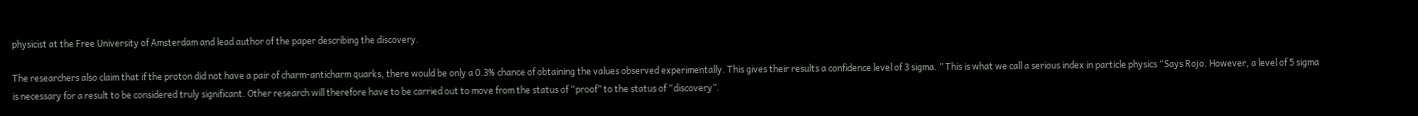physicist at the Free University of Amsterdam and lead author of the paper describing the discovery.

The researchers also claim that if the proton did not have a pair of charm-anticharm quarks, there would be only a 0.3% chance of obtaining the values observed experimentally. This gives their results a confidence level of 3 sigma. ” This is what we call a serious index in particle physics “Says Rojo. However, a level of 5 sigma is necessary for a result to be considered truly significant. Other research will therefore have to be carried out to move from the status of “proof” to the status of “discovery”.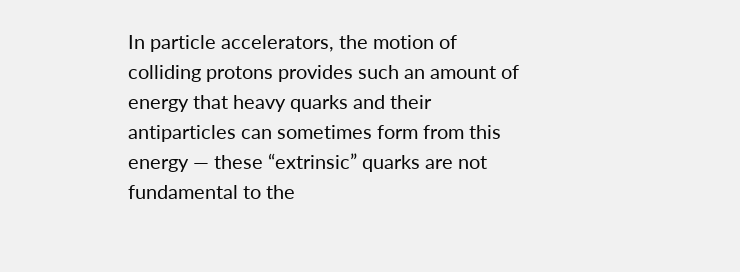In particle accelerators, the motion of colliding protons provides such an amount of energy that heavy quarks and their antiparticles can sometimes form from this energy — these “extrinsic” quarks are not fundamental to the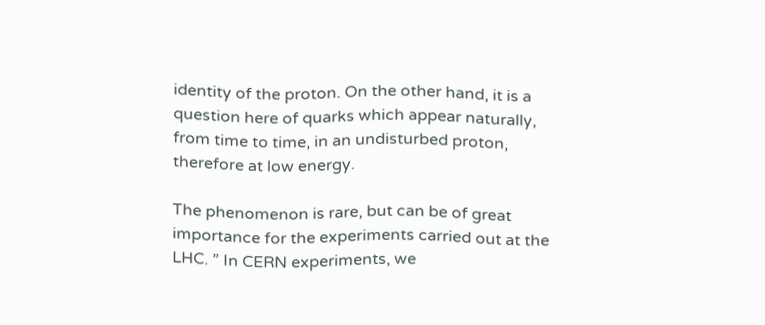identity of the proton. On the other hand, it is a question here of quarks which appear naturally, from time to time, in an undisturbed proton, therefore at low energy.

The phenomenon is rare, but can be of great importance for the experiments carried out at the LHC. ” In CERN experiments, we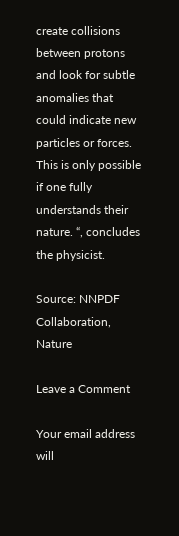create collisions between protons and look for subtle anomalies that could indicate new particles or forces. This is only possible if one fully understands their nature. “, concludes the physicist.

Source: NNPDF Collaboration, Nature

Leave a Comment

Your email address will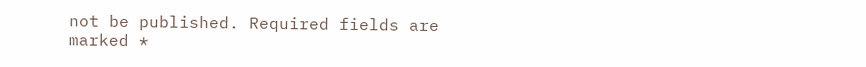not be published. Required fields are marked *